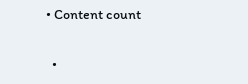• Content count

  •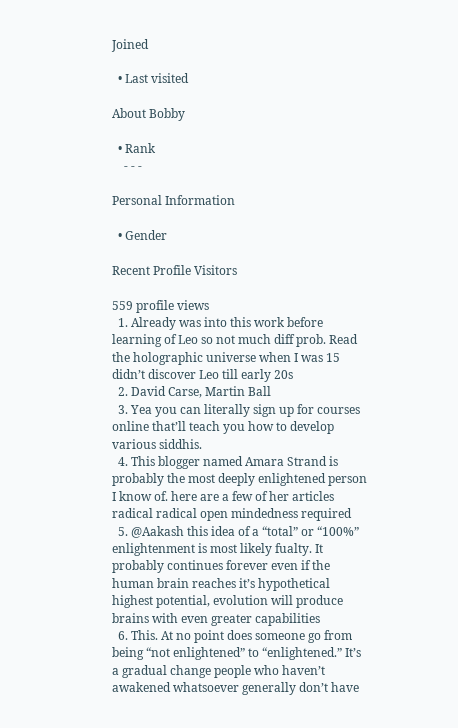Joined

  • Last visited

About Bobby

  • Rank
    - - -

Personal Information

  • Gender

Recent Profile Visitors

559 profile views
  1. Already was into this work before learning of Leo so not much diff prob. Read the holographic universe when I was 15 didn’t discover Leo till early 20s
  2. David Carse, Martin Ball
  3. Yea you can literally sign up for courses online that’ll teach you how to develop various siddhis.
  4. This blogger named Amara Strand is probably the most deeply enlightened person I know of. here are a few of her articles radical radical open mindedness required
  5. @Aakash this idea of a “total” or “100%” enlightenment is most likely fualty. It probably continues forever even if the human brain reaches it’s hypothetical highest potential, evolution will produce brains with even greater capabilities
  6. This. At no point does someone go from being “not enlightened” to “enlightened.” It’s a gradual change people who haven’t awakened whatsoever generally don’t have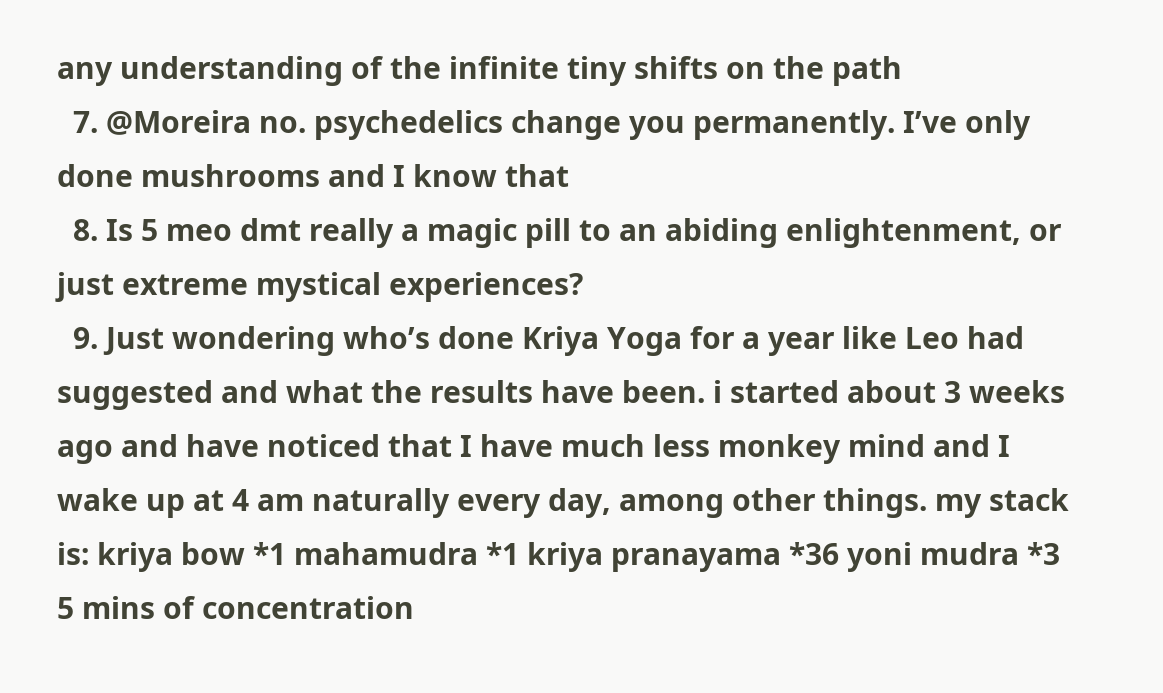any understanding of the infinite tiny shifts on the path
  7. @Moreira no. psychedelics change you permanently. I’ve only done mushrooms and I know that
  8. Is 5 meo dmt really a magic pill to an abiding enlightenment, or just extreme mystical experiences?
  9. Just wondering who’s done Kriya Yoga for a year like Leo had suggested and what the results have been. i started about 3 weeks ago and have noticed that I have much less monkey mind and I wake up at 4 am naturally every day, among other things. my stack is: kriya bow *1 mahamudra *1 kriya pranayama *36 yoni mudra *3 5 mins of concentration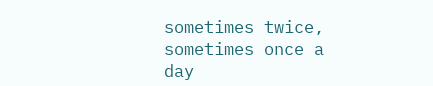sometimes twice, sometimes once a day